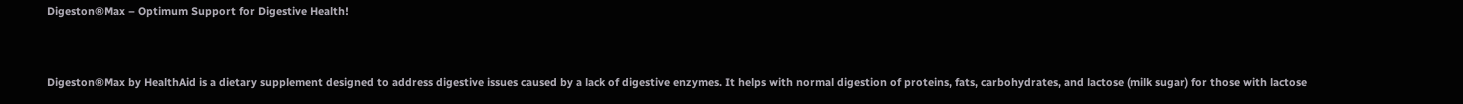Digeston®Max – Optimum Support for Digestive Health!


Digeston®Max by HealthAid is a dietary supplement designed to address digestive issues caused by a lack of digestive enzymes. It helps with normal digestion of proteins, fats, carbohydrates, and lactose (milk sugar) for those with lactose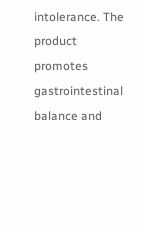intolerance. The product promotes gastrointestinal balance and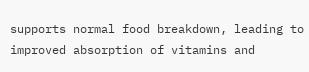supports normal food breakdown, leading to improved absorption of vitamins and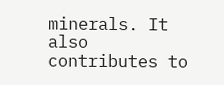minerals. It also contributes to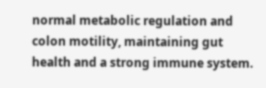normal metabolic regulation and colon motility, maintaining gut health and a strong immune system.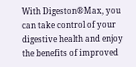With Digeston®Max, you can take control of your digestive health and enjoy the benefits of improved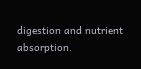digestion and nutrient absorption.